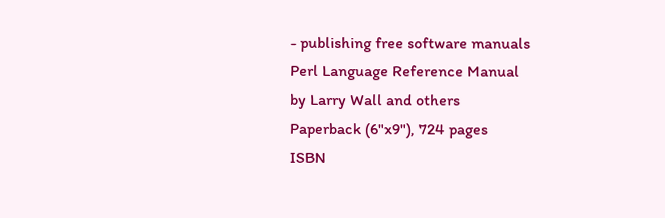- publishing free software manuals
Perl Language Reference Manual
by Larry Wall and others
Paperback (6"x9"), 724 pages
ISBN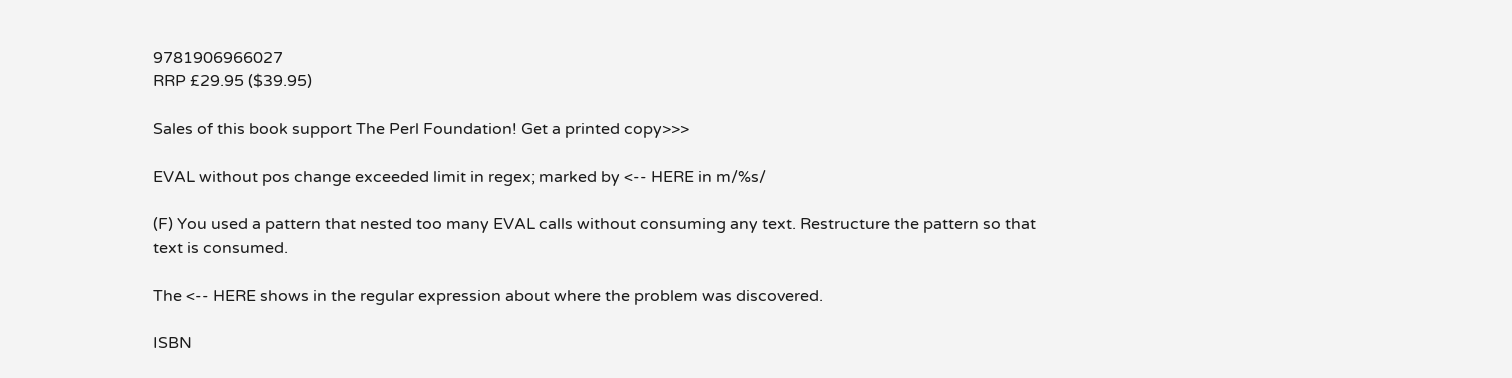9781906966027
RRP £29.95 ($39.95)

Sales of this book support The Perl Foundation! Get a printed copy>>>

EVAL without pos change exceeded limit in regex; marked by <-- HERE in m/%s/

(F) You used a pattern that nested too many EVAL calls without consuming any text. Restructure the pattern so that text is consumed.

The <-- HERE shows in the regular expression about where the problem was discovered.

ISBN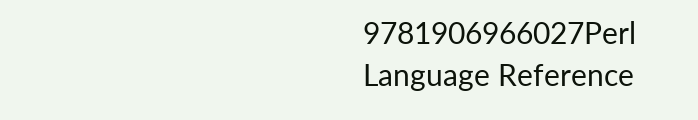9781906966027Perl Language Reference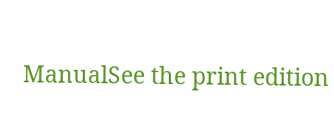ManualSee the print edition